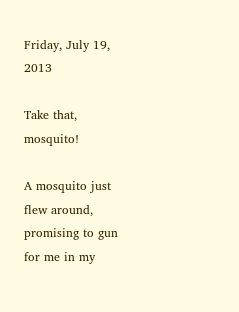Friday, July 19, 2013

Take that, mosquito!

A mosquito just flew around, promising to gun for me in my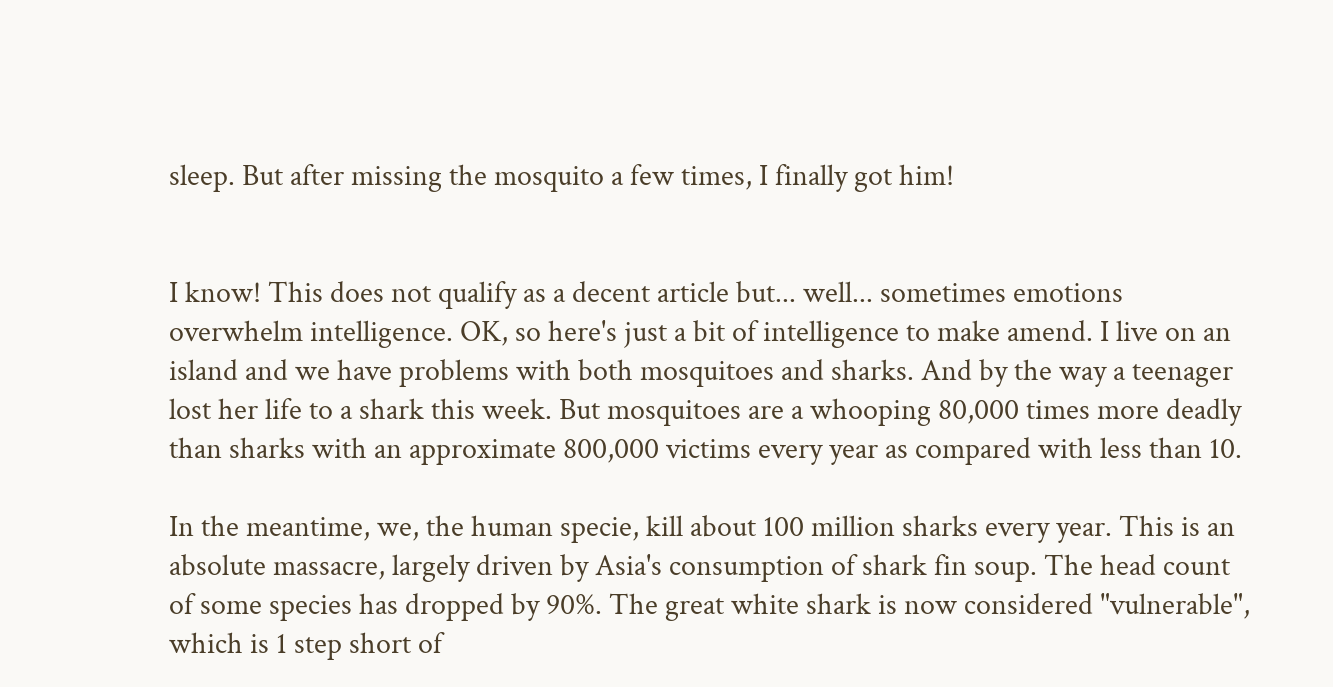sleep. But after missing the mosquito a few times, I finally got him!


I know! This does not qualify as a decent article but... well... sometimes emotions overwhelm intelligence. OK, so here's just a bit of intelligence to make amend. I live on an island and we have problems with both mosquitoes and sharks. And by the way a teenager lost her life to a shark this week. But mosquitoes are a whooping 80,000 times more deadly than sharks with an approximate 800,000 victims every year as compared with less than 10.

In the meantime, we, the human specie, kill about 100 million sharks every year. This is an absolute massacre, largely driven by Asia's consumption of shark fin soup. The head count of some species has dropped by 90%. The great white shark is now considered "vulnerable", which is 1 step short of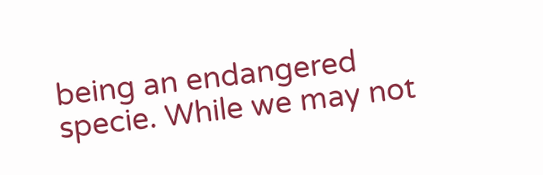being an endangered specie. While we may not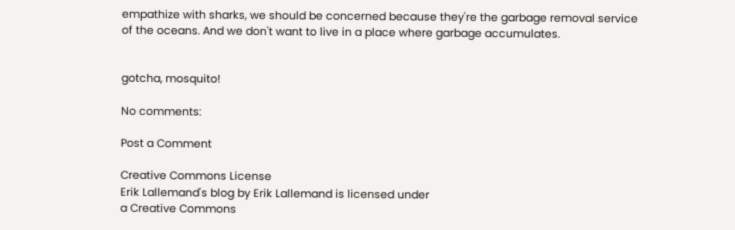empathize with sharks, we should be concerned because they're the garbage removal service of the oceans. And we don't want to live in a place where garbage accumulates.


gotcha, mosquito!

No comments:

Post a Comment

Creative Commons License
Erik Lallemand's blog by Erik Lallemand is licensed under
a Creative Commons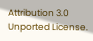Attribution 3.0 Unported License.